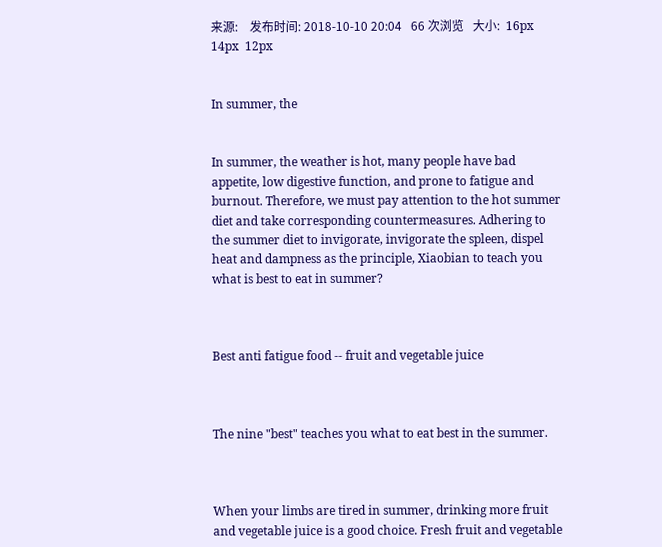来源:    发布时间: 2018-10-10 20:04   66 次浏览   大小:  16px  14px  12px


In summer, the


In summer, the weather is hot, many people have bad appetite, low digestive function, and prone to fatigue and burnout. Therefore, we must pay attention to the hot summer diet and take corresponding countermeasures. Adhering to the summer diet to invigorate, invigorate the spleen, dispel heat and dampness as the principle, Xiaobian to teach you what is best to eat in summer?



Best anti fatigue food -- fruit and vegetable juice



The nine "best" teaches you what to eat best in the summer.



When your limbs are tired in summer, drinking more fruit and vegetable juice is a good choice. Fresh fruit and vegetable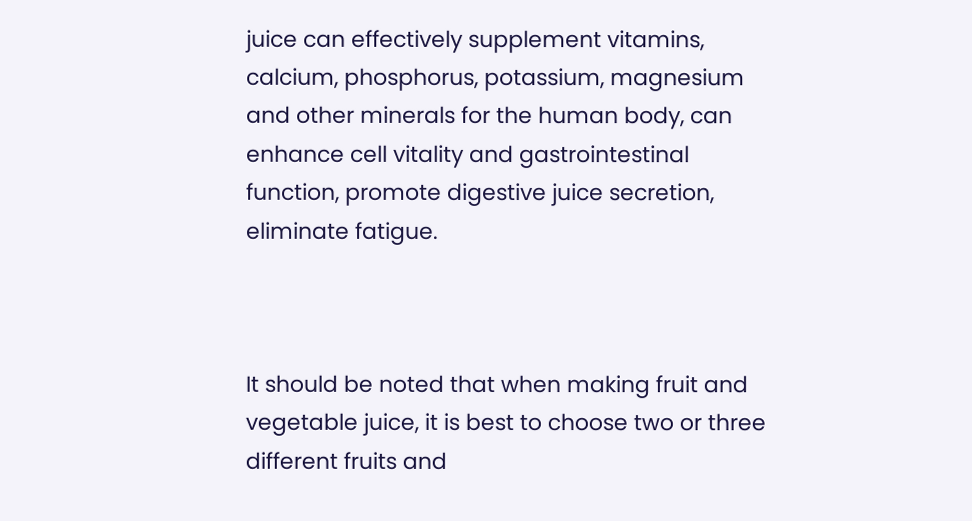juice can effectively supplement vitamins, calcium, phosphorus, potassium, magnesium and other minerals for the human body, can enhance cell vitality and gastrointestinal function, promote digestive juice secretion, eliminate fatigue.



It should be noted that when making fruit and vegetable juice, it is best to choose two or three different fruits and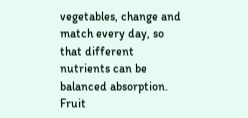vegetables, change and match every day, so that different nutrients can be balanced absorption. Fruit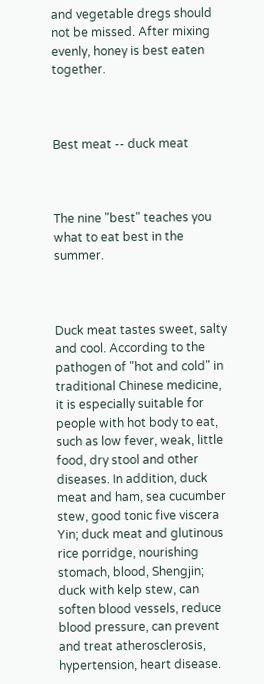and vegetable dregs should not be missed. After mixing evenly, honey is best eaten together.



Best meat -- duck meat



The nine "best" teaches you what to eat best in the summer.



Duck meat tastes sweet, salty and cool. According to the pathogen of "hot and cold" in traditional Chinese medicine, it is especially suitable for people with hot body to eat, such as low fever, weak, little food, dry stool and other diseases. In addition, duck meat and ham, sea cucumber stew, good tonic five viscera Yin; duck meat and glutinous rice porridge, nourishing stomach, blood, Shengjin; duck with kelp stew, can soften blood vessels, reduce blood pressure, can prevent and treat atherosclerosis, hypertension, heart disease.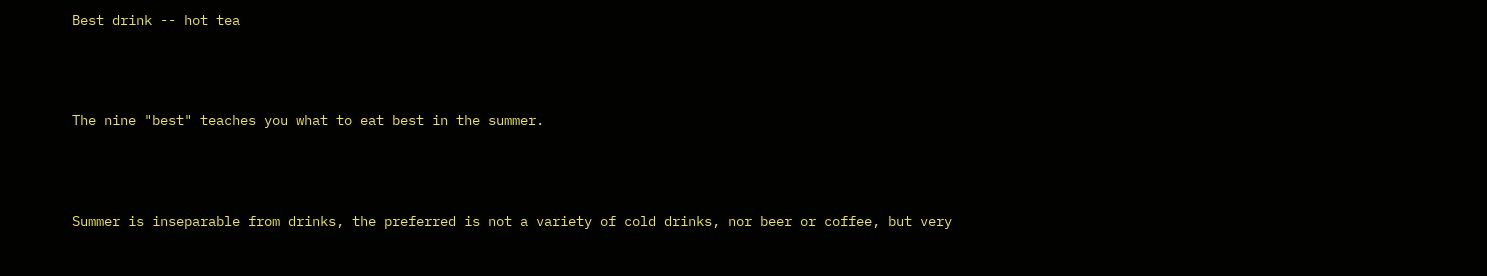Best drink -- hot tea



The nine "best" teaches you what to eat best in the summer.



Summer is inseparable from drinks, the preferred is not a variety of cold drinks, nor beer or coffee, but very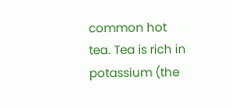common hot tea. Tea is rich in potassium (the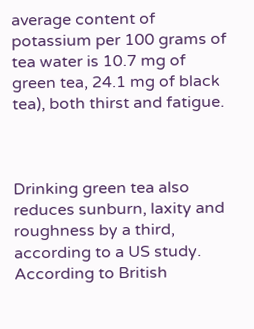average content of potassium per 100 grams of tea water is 10.7 mg of green tea, 24.1 mg of black tea), both thirst and fatigue.



Drinking green tea also reduces sunburn, laxity and roughness by a third, according to a US study. According to British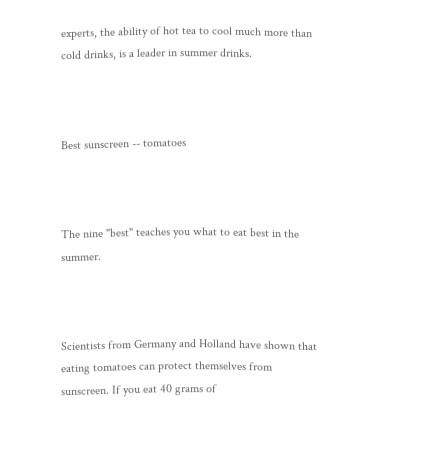experts, the ability of hot tea to cool much more than cold drinks, is a leader in summer drinks.



Best sunscreen -- tomatoes



The nine "best" teaches you what to eat best in the summer.



Scientists from Germany and Holland have shown that eating tomatoes can protect themselves from sunscreen. If you eat 40 grams of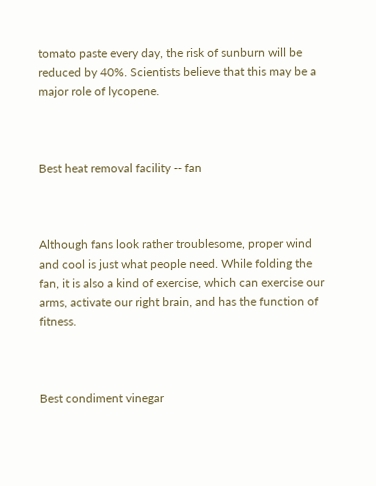tomato paste every day, the risk of sunburn will be reduced by 40%. Scientists believe that this may be a major role of lycopene.



Best heat removal facility -- fan



Although fans look rather troublesome, proper wind and cool is just what people need. While folding the fan, it is also a kind of exercise, which can exercise our arms, activate our right brain, and has the function of fitness.



Best condiment vinegar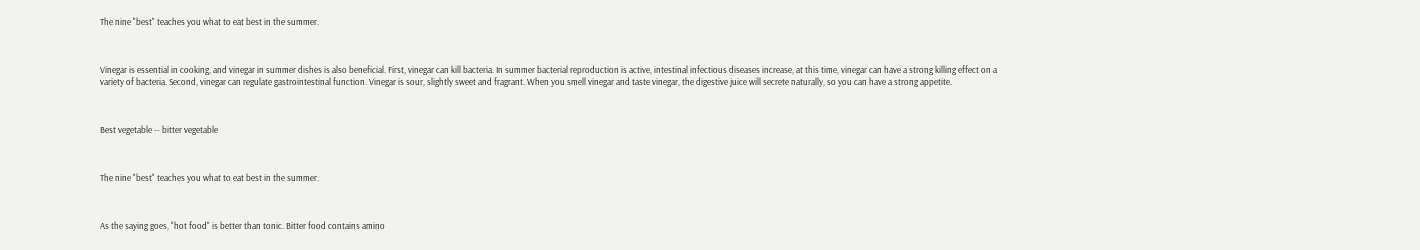The nine "best" teaches you what to eat best in the summer.



Vinegar is essential in cooking, and vinegar in summer dishes is also beneficial. First, vinegar can kill bacteria. In summer bacterial reproduction is active, intestinal infectious diseases increase, at this time, vinegar can have a strong killing effect on a variety of bacteria. Second, vinegar can regulate gastrointestinal function. Vinegar is sour, slightly sweet and fragrant. When you smell vinegar and taste vinegar, the digestive juice will secrete naturally, so you can have a strong appetite.



Best vegetable -- bitter vegetable



The nine "best" teaches you what to eat best in the summer.



As the saying goes, "hot food" is better than tonic. Bitter food contains amino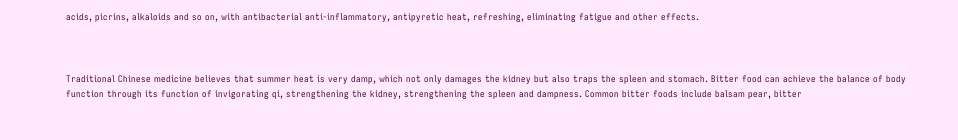acids, picrins, alkaloids and so on, with antibacterial anti-inflammatory, antipyretic heat, refreshing, eliminating fatigue and other effects.



Traditional Chinese medicine believes that summer heat is very damp, which not only damages the kidney but also traps the spleen and stomach. Bitter food can achieve the balance of body function through its function of invigorating qi, strengthening the kidney, strengthening the spleen and dampness. Common bitter foods include balsam pear, bitter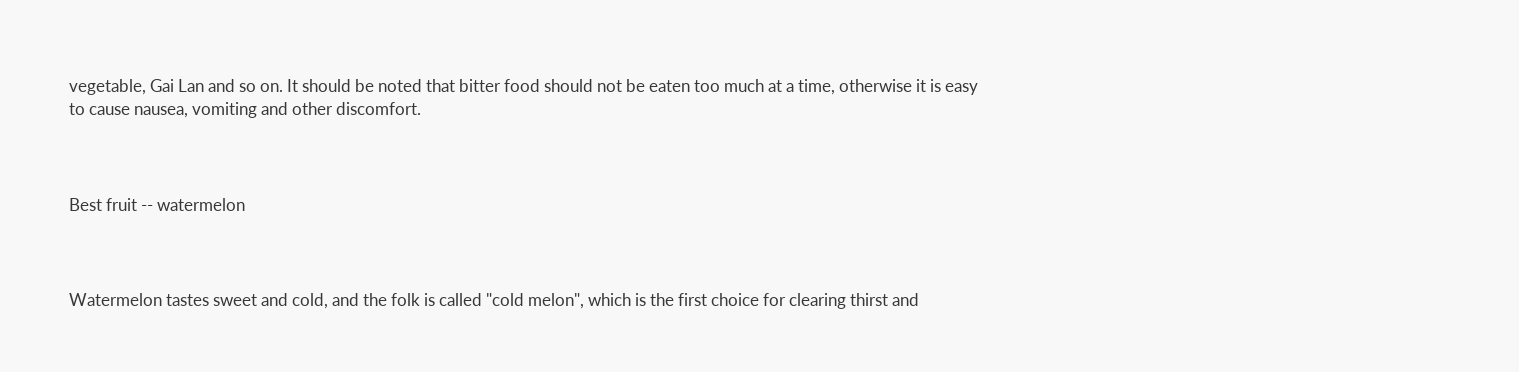vegetable, Gai Lan and so on. It should be noted that bitter food should not be eaten too much at a time, otherwise it is easy to cause nausea, vomiting and other discomfort.



Best fruit -- watermelon



Watermelon tastes sweet and cold, and the folk is called "cold melon", which is the first choice for clearing thirst and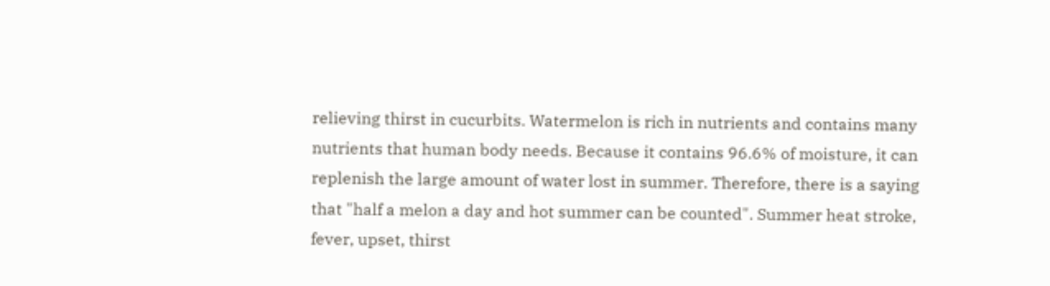relieving thirst in cucurbits. Watermelon is rich in nutrients and contains many nutrients that human body needs. Because it contains 96.6% of moisture, it can replenish the large amount of water lost in summer. Therefore, there is a saying that "half a melon a day and hot summer can be counted". Summer heat stroke, fever, upset, thirst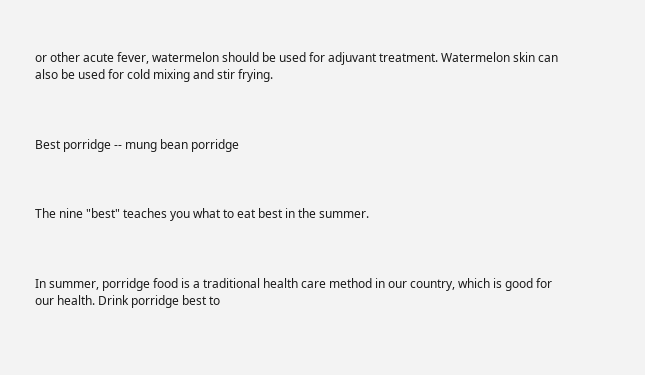or other acute fever, watermelon should be used for adjuvant treatment. Watermelon skin can also be used for cold mixing and stir frying.



Best porridge -- mung bean porridge



The nine "best" teaches you what to eat best in the summer.



In summer, porridge food is a traditional health care method in our country, which is good for our health. Drink porridge best to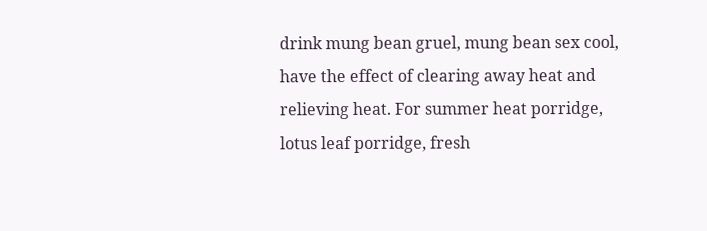drink mung bean gruel, mung bean sex cool, have the effect of clearing away heat and relieving heat. For summer heat porridge, lotus leaf porridge, fresh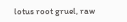lotus root gruel, raw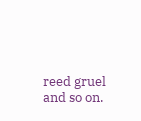reed gruel and so on.